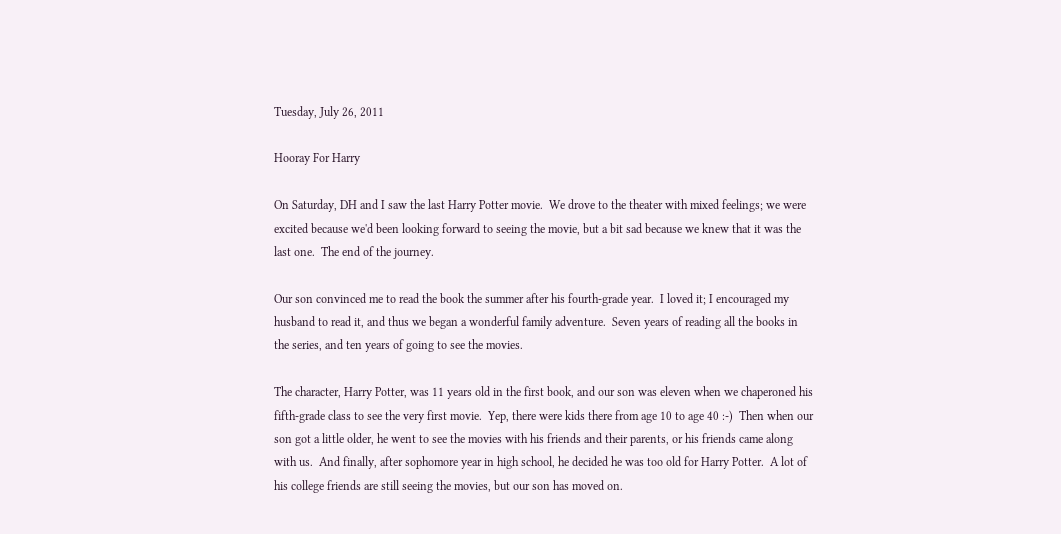Tuesday, July 26, 2011

Hooray For Harry

On Saturday, DH and I saw the last Harry Potter movie.  We drove to the theater with mixed feelings; we were excited because we'd been looking forward to seeing the movie, but a bit sad because we knew that it was the last one.  The end of the journey.

Our son convinced me to read the book the summer after his fourth-grade year.  I loved it; I encouraged my husband to read it, and thus we began a wonderful family adventure.  Seven years of reading all the books in the series, and ten years of going to see the movies.

The character, Harry Potter, was 11 years old in the first book, and our son was eleven when we chaperoned his fifth-grade class to see the very first movie.  Yep, there were kids there from age 10 to age 40 :-)  Then when our son got a little older, he went to see the movies with his friends and their parents, or his friends came along with us.  And finally, after sophomore year in high school, he decided he was too old for Harry Potter.  A lot of his college friends are still seeing the movies, but our son has moved on.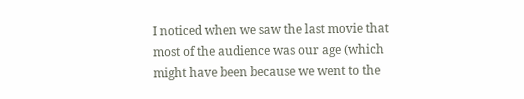I noticed when we saw the last movie that most of the audience was our age (which might have been because we went to the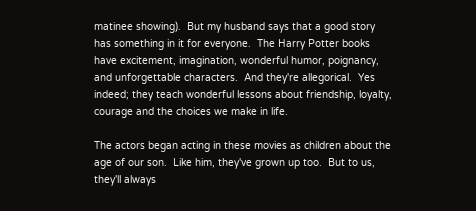matinee showing).  But my husband says that a good story has something in it for everyone.  The Harry Potter books have excitement, imagination, wonderful humor, poignancy, and unforgettable characters.  And they're allegorical.  Yes indeed; they teach wonderful lessons about friendship, loyalty, courage and the choices we make in life.

The actors began acting in these movies as children about the age of our son.  Like him, they've grown up too.  But to us, they'll always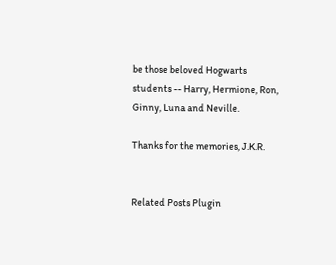be those beloved Hogwarts students -- Harry, Hermione, Ron, Ginny, Luna and Neville.

Thanks for the memories, J.K.R.


Related Posts Plugin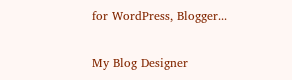for WordPress, Blogger...

My Blog Designer